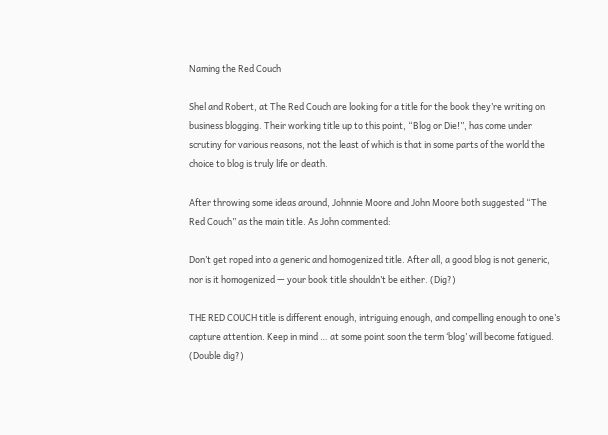Naming the Red Couch

Shel and Robert, at The Red Couch are looking for a title for the book they’re writing on business blogging. Their working title up to this point, “Blog or Die!”, has come under scrutiny for various reasons, not the least of which is that in some parts of the world the choice to blog is truly life or death.

After throwing some ideas around, Johnnie Moore and John Moore both suggested “The Red Couch” as the main title. As John commented:

Don’t get roped into a generic and homogenized title. After all, a good blog is not generic, nor is it homogenized — your book title shouldn’t be either. (Dig?)

THE RED COUCH title is different enough, intriguing enough, and compelling enough to one’s capture attention. Keep in mind … at some point soon the term ‘blog’ will become fatigued. (Double dig?)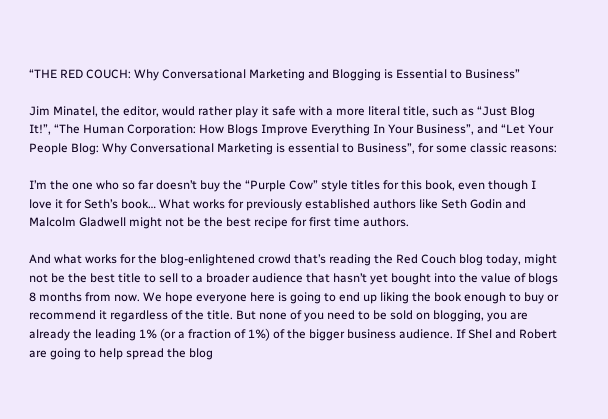“THE RED COUCH: Why Conversational Marketing and Blogging is Essential to Business”

Jim Minatel, the editor, would rather play it safe with a more literal title, such as “Just Blog It!”, “The Human Corporation: How Blogs Improve Everything In Your Business”, and “Let Your People Blog: Why Conversational Marketing is essential to Business”, for some classic reasons:

I’m the one who so far doesn’t buy the “Purple Cow” style titles for this book, even though I love it for Seth’s book… What works for previously established authors like Seth Godin and Malcolm Gladwell might not be the best recipe for first time authors.

And what works for the blog-enlightened crowd that’s reading the Red Couch blog today, might not be the best title to sell to a broader audience that hasn’t yet bought into the value of blogs 8 months from now. We hope everyone here is going to end up liking the book enough to buy or recommend it regardless of the title. But none of you need to be sold on blogging, you are already the leading 1% (or a fraction of 1%) of the bigger business audience. If Shel and Robert are going to help spread the blog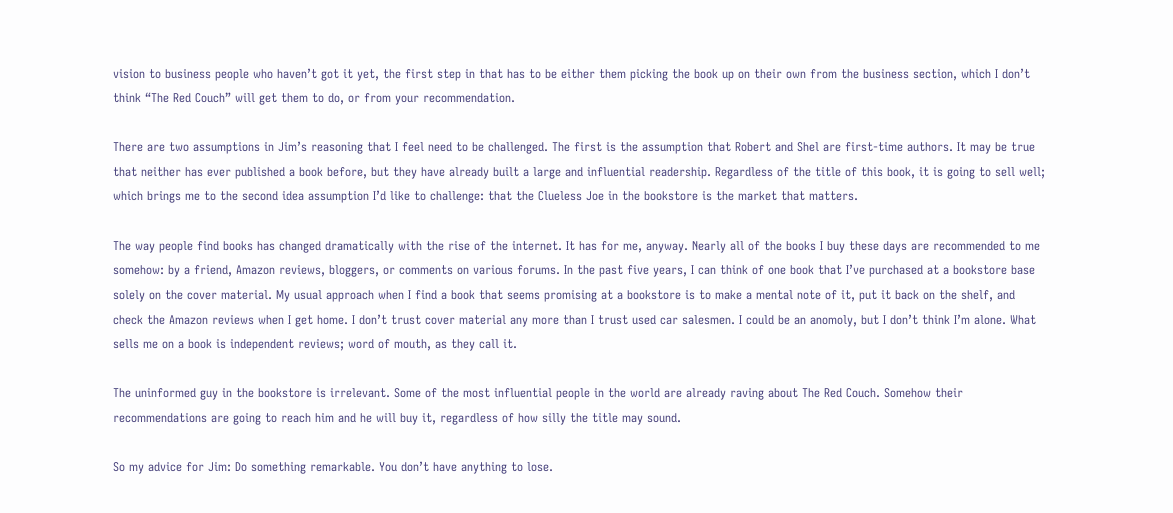vision to business people who haven’t got it yet, the first step in that has to be either them picking the book up on their own from the business section, which I don’t think “The Red Couch” will get them to do, or from your recommendation.

There are two assumptions in Jim’s reasoning that I feel need to be challenged. The first is the assumption that Robert and Shel are first-time authors. It may be true that neither has ever published a book before, but they have already built a large and influential readership. Regardless of the title of this book, it is going to sell well; which brings me to the second idea assumption I’d like to challenge: that the Clueless Joe in the bookstore is the market that matters.

The way people find books has changed dramatically with the rise of the internet. It has for me, anyway. Nearly all of the books I buy these days are recommended to me somehow: by a friend, Amazon reviews, bloggers, or comments on various forums. In the past five years, I can think of one book that I’ve purchased at a bookstore base solely on the cover material. My usual approach when I find a book that seems promising at a bookstore is to make a mental note of it, put it back on the shelf, and check the Amazon reviews when I get home. I don’t trust cover material any more than I trust used car salesmen. I could be an anomoly, but I don’t think I’m alone. What sells me on a book is independent reviews; word of mouth, as they call it.

The uninformed guy in the bookstore is irrelevant. Some of the most influential people in the world are already raving about The Red Couch. Somehow their recommendations are going to reach him and he will buy it, regardless of how silly the title may sound.

So my advice for Jim: Do something remarkable. You don’t have anything to lose.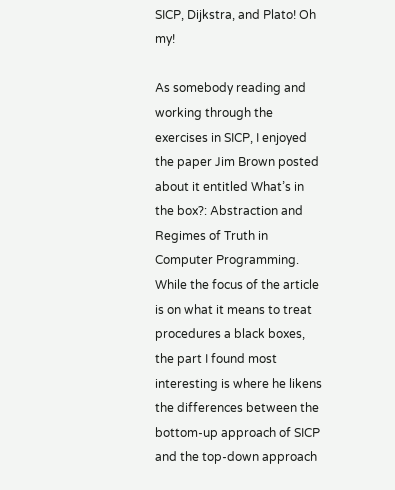SICP, Dijkstra, and Plato! Oh my!

As somebody reading and working through the exercises in SICP, I enjoyed the paper Jim Brown posted about it entitled What’s in the box?: Abstraction and Regimes of Truth in Computer Programming. While the focus of the article is on what it means to treat procedures a black boxes, the part I found most interesting is where he likens the differences between the bottom-up approach of SICP and the top-down approach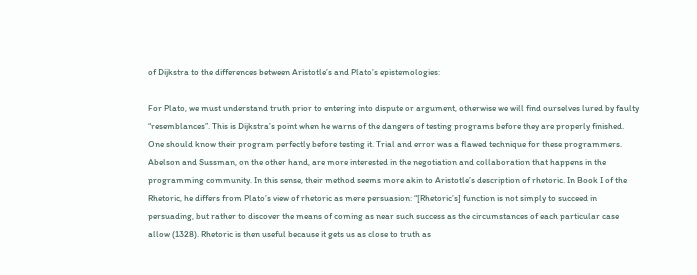of Dijkstra to the differences between Aristotle’s and Plato’s epistemologies:

For Plato, we must understand truth prior to entering into dispute or argument, otherwise we will find ourselves lured by faulty “resemblances”. This is Dijkstra’s point when he warns of the dangers of testing programs before they are properly finished. One should know their program perfectly before testing it. Trial and error was a flawed technique for these programmers. Abelson and Sussman, on the other hand, are more interested in the negotiation and collaboration that happens in the programming community. In this sense, their method seems more akin to Aristotle’s description of rhetoric. In Book I of the Rhetoric, he differs from Plato’s view of rhetoric as mere persuasion: “[Rhetoric’s] function is not simply to succeed in persuading, but rather to discover the means of coming as near such success as the circumstances of each particular case allow (1328). Rhetoric is then useful because it gets us as close to truth as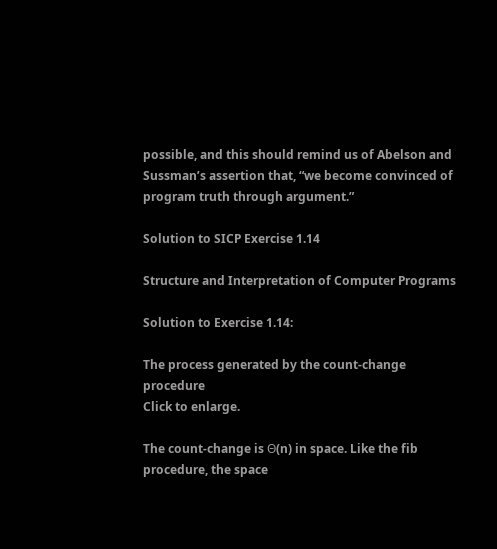possible, and this should remind us of Abelson and Sussman’s assertion that, “we become convinced of program truth through argument.”

Solution to SICP Exercise 1.14

Structure and Interpretation of Computer Programs

Solution to Exercise 1.14:

The process generated by the count-change procedure
Click to enlarge.

The count-change is Θ(n) in space. Like the fib procedure, the space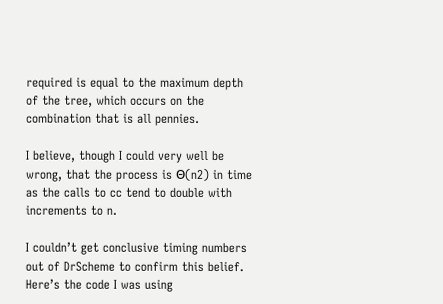required is equal to the maximum depth of the tree, which occurs on the combination that is all pennies.

I believe, though I could very well be wrong, that the process is Θ(n2) in time as the calls to cc tend to double with increments to n.

I couldn’t get conclusive timing numbers out of DrScheme to confirm this belief. Here’s the code I was using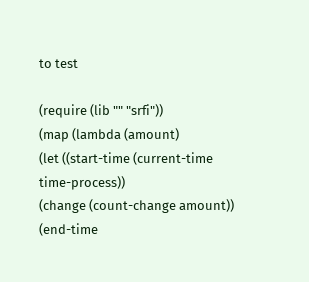to test

(require (lib "" "srfi"))
(map (lambda (amount)
(let ((start-time (current-time time-process))
(change (count-change amount))
(end-time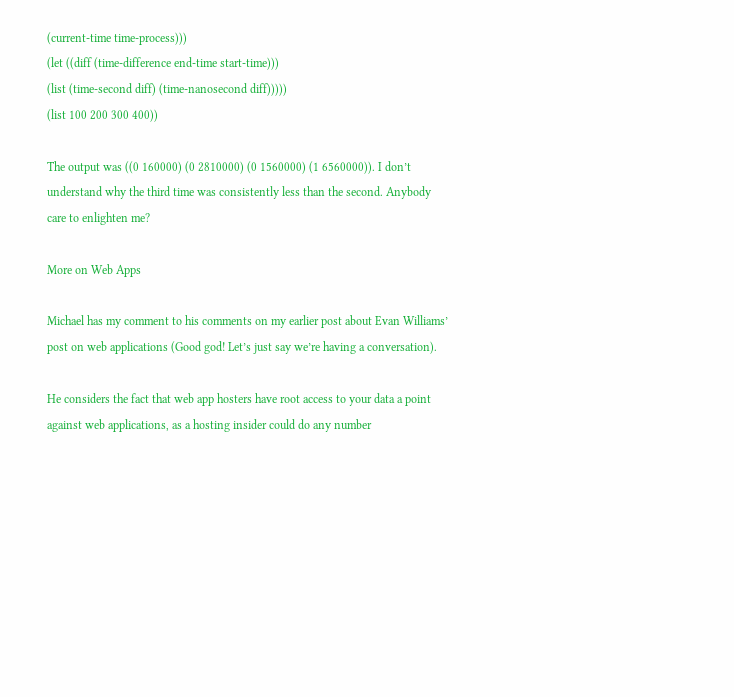(current-time time-process)))
(let ((diff (time-difference end-time start-time)))
(list (time-second diff) (time-nanosecond diff)))))
(list 100 200 300 400))

The output was ((0 160000) (0 2810000) (0 1560000) (1 6560000)). I don’t understand why the third time was consistently less than the second. Anybody care to enlighten me?

More on Web Apps

Michael has my comment to his comments on my earlier post about Evan Williams’ post on web applications (Good god! Let’s just say we’re having a conversation).

He considers the fact that web app hosters have root access to your data a point against web applications, as a hosting insider could do any number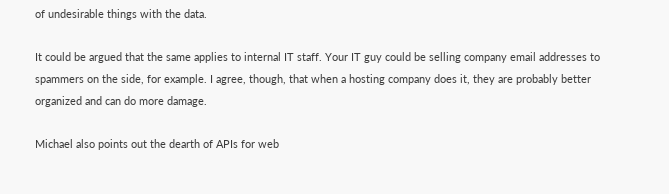of undesirable things with the data.

It could be argued that the same applies to internal IT staff. Your IT guy could be selling company email addresses to spammers on the side, for example. I agree, though, that when a hosting company does it, they are probably better organized and can do more damage.

Michael also points out the dearth of APIs for web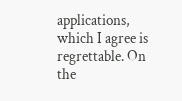applications, which I agree is regrettable. On the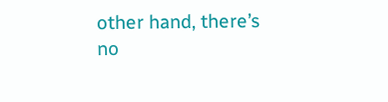other hand, there’s no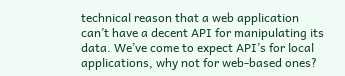technical reason that a web application can’t have a decent API for manipulating its data. We’ve come to expect API’s for local applications, why not for web-based ones?